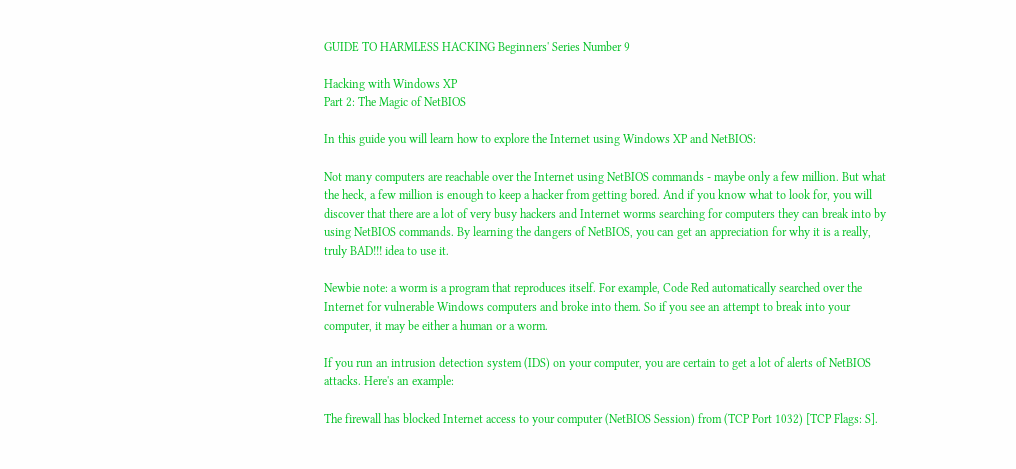GUIDE TO HARMLESS HACKING Beginners' Series Number 9

Hacking with Windows XP
Part 2: The Magic of NetBIOS

In this guide you will learn how to explore the Internet using Windows XP and NetBIOS:

Not many computers are reachable over the Internet using NetBIOS commands - maybe only a few million. But what the heck, a few million is enough to keep a hacker from getting bored. And if you know what to look for, you will discover that there are a lot of very busy hackers and Internet worms searching for computers they can break into by using NetBIOS commands. By learning the dangers of NetBIOS, you can get an appreciation for why it is a really, truly BAD!!! idea to use it.

Newbie note: a worm is a program that reproduces itself. For example, Code Red automatically searched over the Internet for vulnerable Windows computers and broke into them. So if you see an attempt to break into your computer, it may be either a human or a worm.

If you run an intrusion detection system (IDS) on your computer, you are certain to get a lot of alerts of NetBIOS attacks. Here's an example:

The firewall has blocked Internet access to your computer (NetBIOS Session) from (TCP Port 1032) [TCP Flags: S].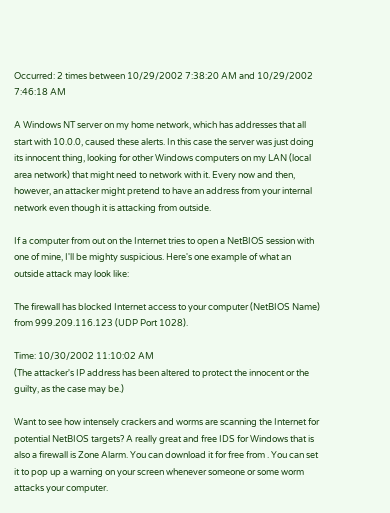Occurred: 2 times between 10/29/2002 7:38:20 AM and 10/29/2002 7:46:18 AM

A Windows NT server on my home network, which has addresses that all start with 10.0.0, caused these alerts. In this case the server was just doing its innocent thing, looking for other Windows computers on my LAN (local area network) that might need to network with it. Every now and then, however, an attacker might pretend to have an address from your internal network even though it is attacking from outside.

If a computer from out on the Internet tries to open a NetBIOS session with one of mine, I'll be mighty suspicious. Here's one example of what an outside attack may look like:

The firewall has blocked Internet access to your computer (NetBIOS Name) from 999.209.116.123 (UDP Port 1028).

Time: 10/30/2002 11:10:02 AM
(The attacker's IP address has been altered to protect the innocent or the guilty, as the case may be.)

Want to see how intensely crackers and worms are scanning the Internet for potential NetBIOS targets? A really great and free IDS for Windows that is also a firewall is Zone Alarm. You can download it for free from . You can set it to pop up a warning on your screen whenever someone or some worm attacks your computer.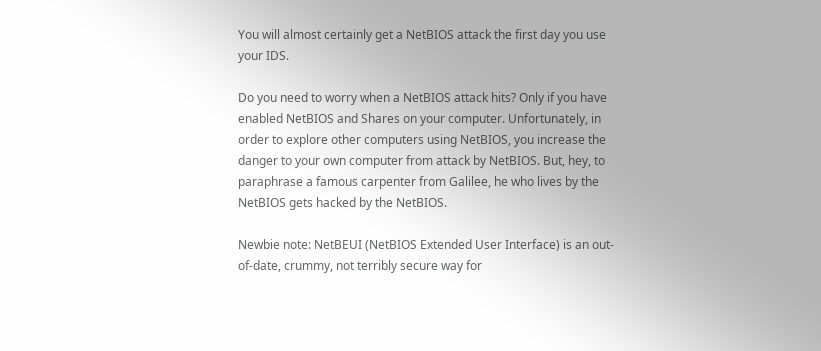You will almost certainly get a NetBIOS attack the first day you use your IDS.

Do you need to worry when a NetBIOS attack hits? Only if you have enabled NetBIOS and Shares on your computer. Unfortunately, in order to explore other computers using NetBIOS, you increase the danger to your own computer from attack by NetBIOS. But, hey, to paraphrase a famous carpenter from Galilee, he who lives by the NetBIOS gets hacked by the NetBIOS.

Newbie note: NetBEUI (NetBIOS Extended User Interface) is an out-of-date, crummy, not terribly secure way for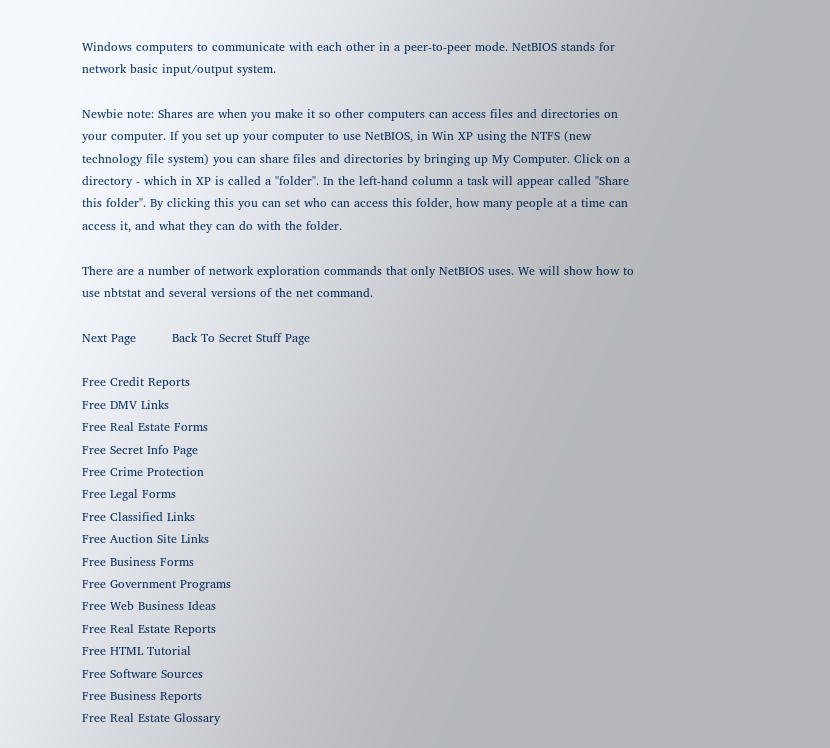Windows computers to communicate with each other in a peer-to-peer mode. NetBIOS stands for network basic input/output system.

Newbie note: Shares are when you make it so other computers can access files and directories on your computer. If you set up your computer to use NetBIOS, in Win XP using the NTFS (new technology file system) you can share files and directories by bringing up My Computer. Click on a directory - which in XP is called a "folder". In the left-hand column a task will appear called "Share this folder". By clicking this you can set who can access this folder, how many people at a time can access it, and what they can do with the folder.

There are a number of network exploration commands that only NetBIOS uses. We will show how to use nbtstat and several versions of the net command.

Next Page         Back To Secret Stuff Page

Free Credit Reports
Free DMV Links
Free Real Estate Forms
Free Secret Info Page
Free Crime Protection
Free Legal Forms
Free Classified Links
Free Auction Site Links
Free Business Forms
Free Government Programs
Free Web Business Ideas
Free Real Estate Reports
Free HTML Tutorial
Free Software Sources
Free Business Reports
Free Real Estate Glossary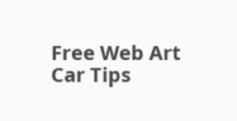Free Web Art
Car Tips